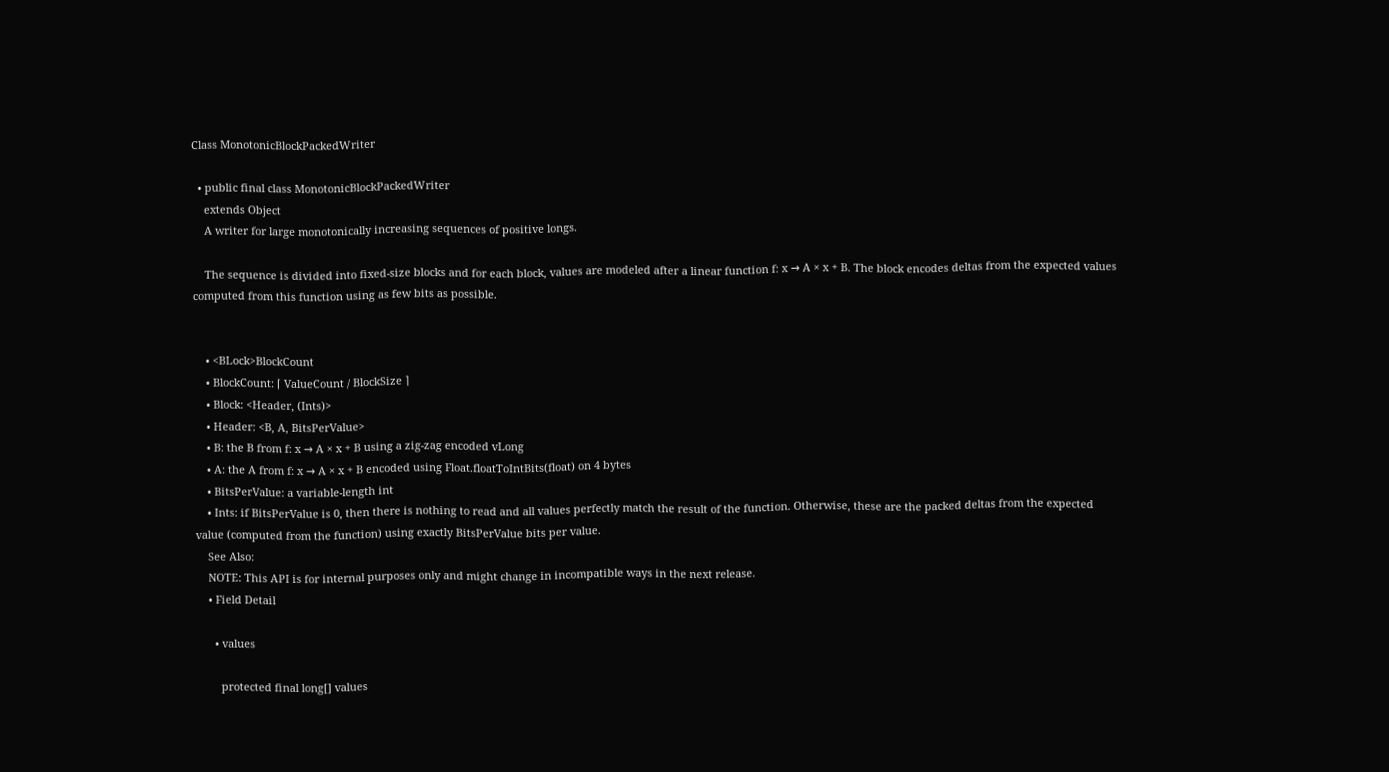Class MonotonicBlockPackedWriter

  • public final class MonotonicBlockPackedWriter
    extends Object
    A writer for large monotonically increasing sequences of positive longs.

    The sequence is divided into fixed-size blocks and for each block, values are modeled after a linear function f: x → A × x + B. The block encodes deltas from the expected values computed from this function using as few bits as possible.


    • <BLock>BlockCount
    • BlockCount: ⌈ ValueCount / BlockSize ⌉
    • Block: <Header, (Ints)>
    • Header: <B, A, BitsPerValue>
    • B: the B from f: x → A × x + B using a zig-zag encoded vLong
    • A: the A from f: x → A × x + B encoded using Float.floatToIntBits(float) on 4 bytes
    • BitsPerValue: a variable-length int
    • Ints: if BitsPerValue is 0, then there is nothing to read and all values perfectly match the result of the function. Otherwise, these are the packed deltas from the expected value (computed from the function) using exactly BitsPerValue bits per value.
    See Also:
    NOTE: This API is for internal purposes only and might change in incompatible ways in the next release.
    • Field Detail

      • values

        protected final long[] values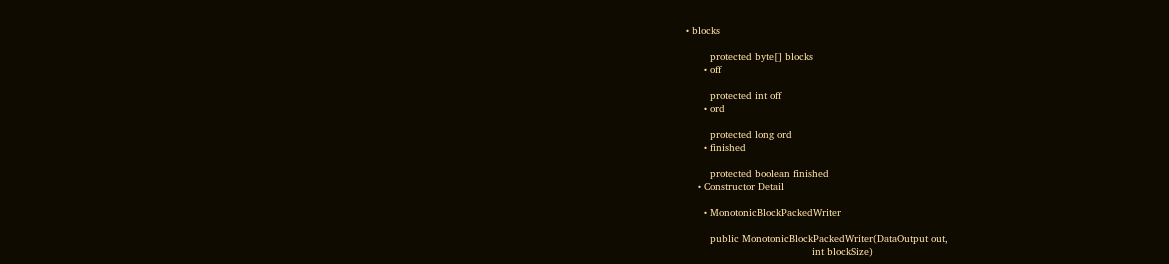• blocks

        protected byte[] blocks
      • off

        protected int off
      • ord

        protected long ord
      • finished

        protected boolean finished
    • Constructor Detail

      • MonotonicBlockPackedWriter

        public MonotonicBlockPackedWriter(DataOutput out,
                                          int blockSize)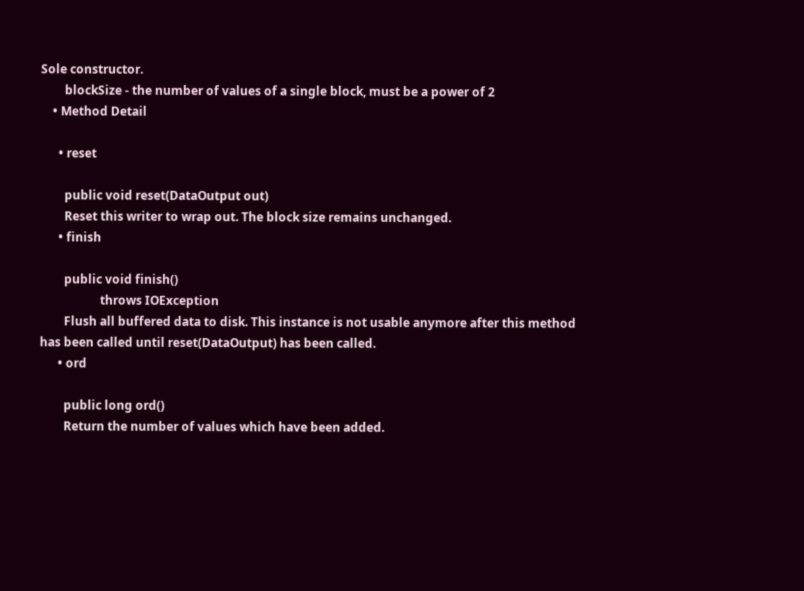Sole constructor.
        blockSize - the number of values of a single block, must be a power of 2
    • Method Detail

      • reset

        public void reset(DataOutput out)
        Reset this writer to wrap out. The block size remains unchanged.
      • finish

        public void finish()
                    throws IOException
        Flush all buffered data to disk. This instance is not usable anymore after this method has been called until reset(DataOutput) has been called.
      • ord

        public long ord()
        Return the number of values which have been added.